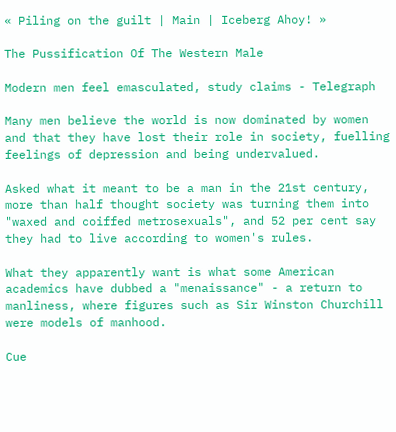« Piling on the guilt | Main | Iceberg Ahoy! »

The Pussification Of The Western Male

Modern men feel emasculated, study claims - Telegraph

Many men believe the world is now dominated by women and that they have lost their role in society, fuelling feelings of depression and being undervalued.

Asked what it meant to be a man in the 21st century, more than half thought society was turning them into "waxed and coiffed metrosexuals", and 52 per cent say they had to live according to women's rules.

What they apparently want is what some American academics have dubbed a "menaissance" - a return to manliness, where figures such as Sir Winston Churchill were models of manhood.

Cue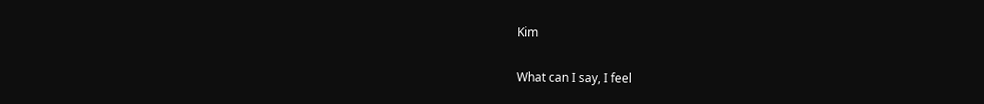Kim


What can I say, I feel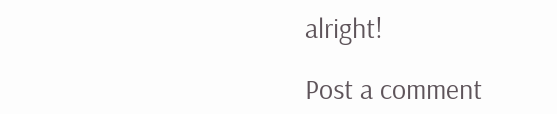alright!

Post a comment